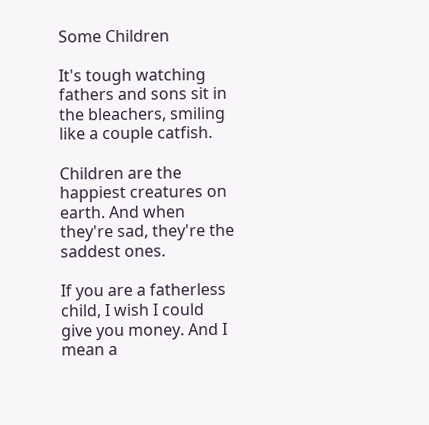Some Children

It's tough watching fathers and sons sit in the bleachers, smiling like a couple catfish.

Children are the happiest creatures on earth. And when they're sad, they're the saddest ones.

If you are a fatherless child, I wish I could give you money. And I mean a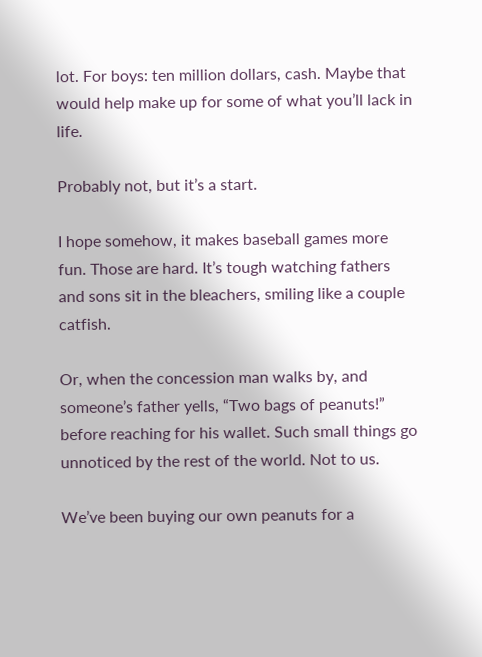lot. For boys: ten million dollars, cash. Maybe that would help make up for some of what you’ll lack in life.

Probably not, but it’s a start.

I hope somehow, it makes baseball games more fun. Those are hard. It’s tough watching fathers and sons sit in the bleachers, smiling like a couple catfish.

Or, when the concession man walks by, and someone’s father yells, “Two bags of peanuts!” before reaching for his wallet. Such small things go unnoticed by the rest of the world. Not to us.

We’ve been buying our own peanuts for a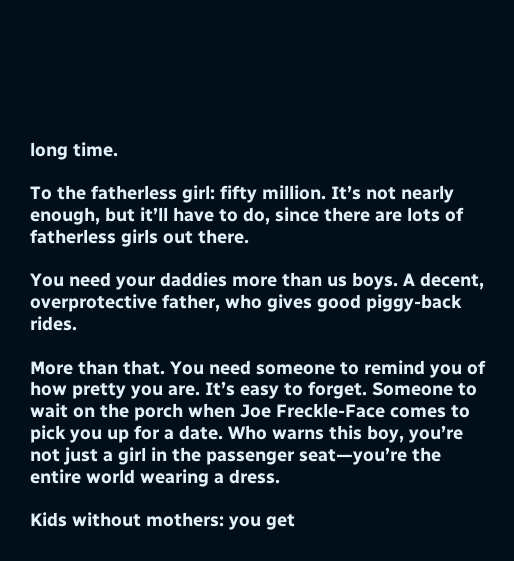long time.

To the fatherless girl: fifty million. It’s not nearly enough, but it’ll have to do, since there are lots of fatherless girls out there.

You need your daddies more than us boys. A decent, overprotective father, who gives good piggy-back rides.

More than that. You need someone to remind you of how pretty you are. It’s easy to forget. Someone to wait on the porch when Joe Freckle-Face comes to pick you up for a date. Who warns this boy, you’re not just a girl in the passenger seat—you’re the entire world wearing a dress.

Kids without mothers: you get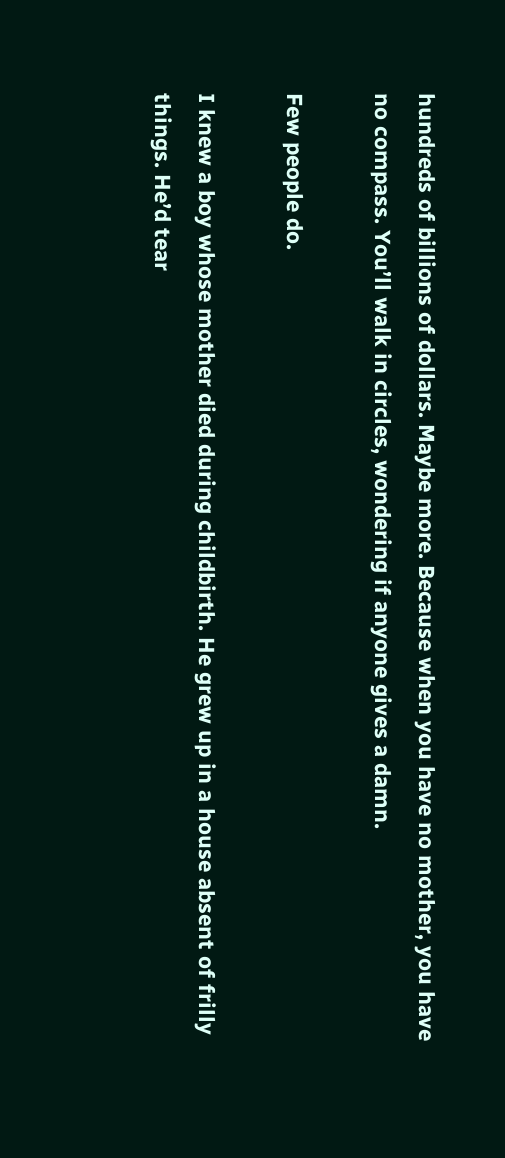hundreds of billions of dollars. Maybe more. Because when you have no mother, you have no compass. You’ll walk in circles, wondering if anyone gives a damn.

Few people do.

I knew a boy whose mother died during childbirth. He grew up in a house absent of frilly things. He’d tear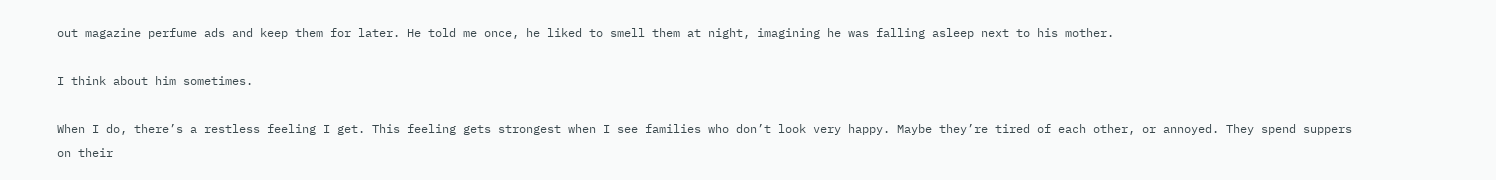out magazine perfume ads and keep them for later. He told me once, he liked to smell them at night, imagining he was falling asleep next to his mother.

I think about him sometimes.

When I do, there’s a restless feeling I get. This feeling gets strongest when I see families who don’t look very happy. Maybe they’re tired of each other, or annoyed. They spend suppers on their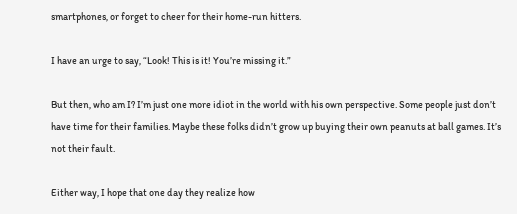smartphones, or forget to cheer for their home-run hitters.

I have an urge to say, “Look! This is it! You’re missing it.”

But then, who am I? I’m just one more idiot in the world with his own perspective. Some people just don’t have time for their families. Maybe these folks didn’t grow up buying their own peanuts at ball games. It’s not their fault.

Either way, I hope that one day they realize how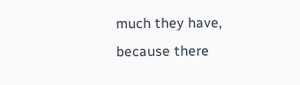much they have, because there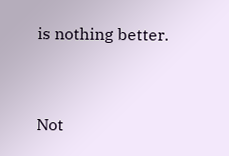is nothing better.


Not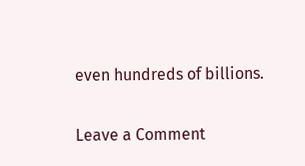even hundreds of billions.

Leave a Comment